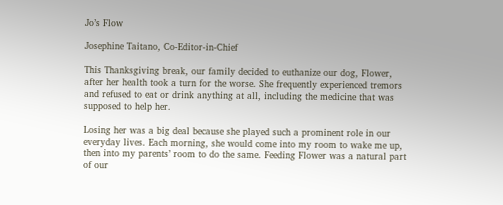Jo’s Flow

Josephine Taitano, Co-Editor-in-Chief

This Thanksgiving break, our family decided to euthanize our dog, Flower, after her health took a turn for the worse. She frequently experienced tremors and refused to eat or drink anything at all, including the medicine that was supposed to help her.

Losing her was a big deal because she played such a prominent role in our everyday lives. Each morning, she would come into my room to wake me up, then into my parents’ room to do the same. Feeding Flower was a natural part of our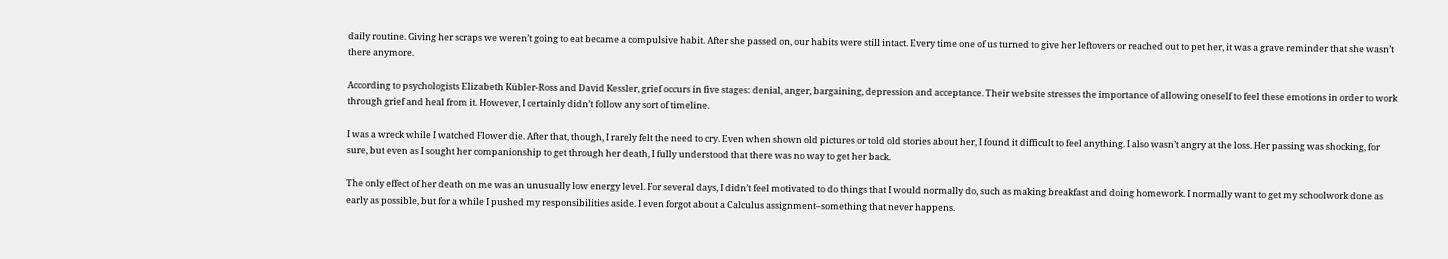daily routine. Giving her scraps we weren’t going to eat became a compulsive habit. After she passed on, our habits were still intact. Every time one of us turned to give her leftovers or reached out to pet her, it was a grave reminder that she wasn’t there anymore.

According to psychologists Elizabeth Kübler-Ross and David Kessler, grief occurs in five stages: denial, anger, bargaining, depression and acceptance. Their website stresses the importance of allowing oneself to feel these emotions in order to work through grief and heal from it. However, I certainly didn’t follow any sort of timeline.

I was a wreck while I watched Flower die. After that, though, I rarely felt the need to cry. Even when shown old pictures or told old stories about her, I found it difficult to feel anything. I also wasn’t angry at the loss. Her passing was shocking, for sure, but even as I sought her companionship to get through her death, I fully understood that there was no way to get her back.

The only effect of her death on me was an unusually low energy level. For several days, I didn’t feel motivated to do things that I would normally do, such as making breakfast and doing homework. I normally want to get my schoolwork done as early as possible, but for a while I pushed my responsibilities aside. I even forgot about a Calculus assignment–something that never happens.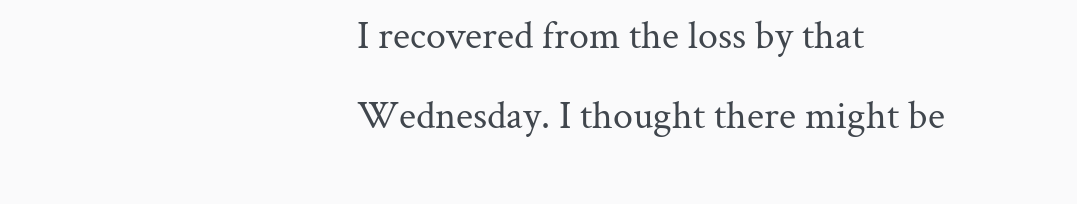I recovered from the loss by that Wednesday. I thought there might be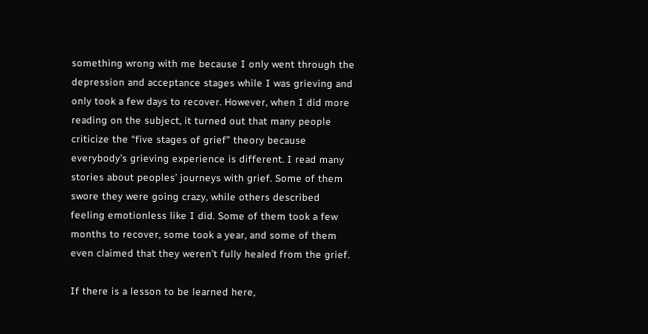something wrong with me because I only went through the depression and acceptance stages while I was grieving and only took a few days to recover. However, when I did more reading on the subject, it turned out that many people criticize the “five stages of grief” theory because everybody’s grieving experience is different. I read many stories about peoples’ journeys with grief. Some of them swore they were going crazy, while others described feeling emotionless like I did. Some of them took a few months to recover, some took a year, and some of them even claimed that they weren’t fully healed from the grief.

If there is a lesson to be learned here,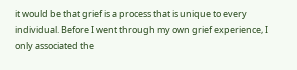it would be that grief is a process that is unique to every individual. Before I went through my own grief experience, I only associated the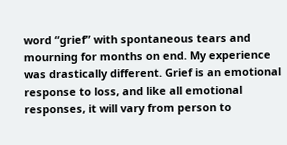word “grief” with spontaneous tears and mourning for months on end. My experience was drastically different. Grief is an emotional response to loss, and like all emotional responses, it will vary from person to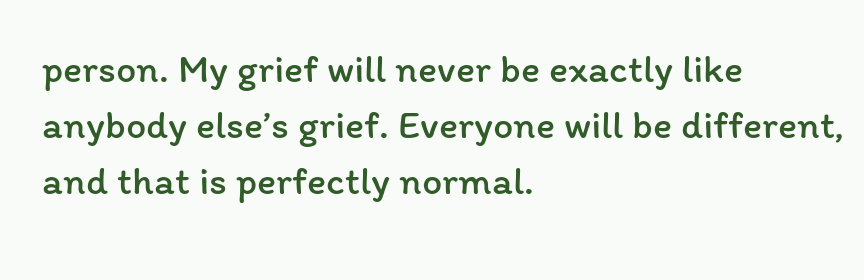person. My grief will never be exactly like anybody else’s grief. Everyone will be different, and that is perfectly normal.